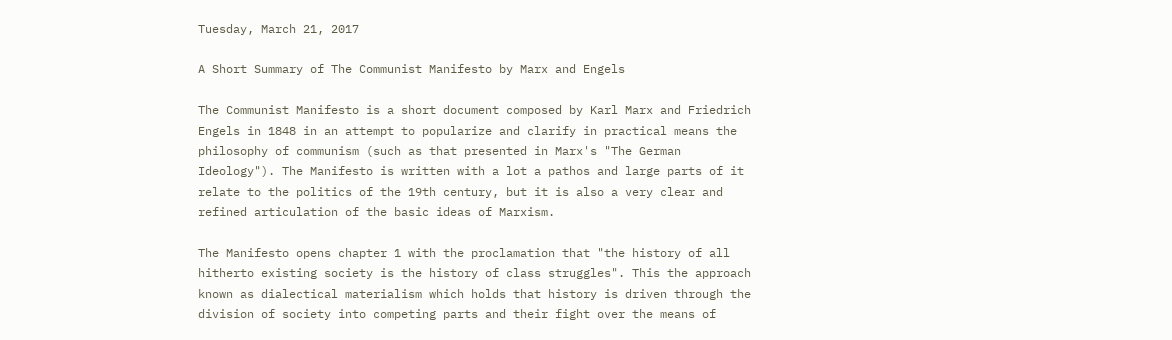Tuesday, March 21, 2017

A Short Summary of The Communist Manifesto by Marx and Engels

The Communist Manifesto is a short document composed by Karl Marx and Friedrich Engels in 1848 in an attempt to popularize and clarify in practical means the philosophy of communism (such as that presented in Marx's "The German Ideology"). The Manifesto is written with a lot a pathos and large parts of it relate to the politics of the 19th century, but it is also a very clear and refined articulation of the basic ideas of Marxism.

The Manifesto opens chapter 1 with the proclamation that "the history of all hitherto existing society is the history of class struggles". This the approach known as dialectical materialism which holds that history is driven through the division of society into competing parts and their fight over the means of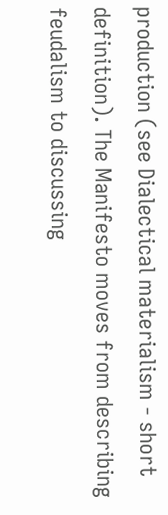production (see Dialectical materialism - short definition). The Manifesto moves from describing feudalism to discussing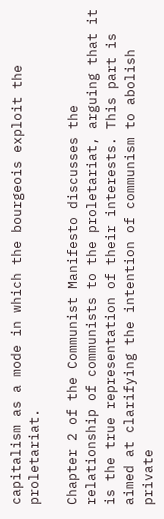capitalism as a mode in which the bourgeois exploit the proletariat.

Chapter 2 of the Communist Manifesto discusses the relationship of communists to the proletariat, arguing that it is the true representation of their interests. This part is aimed at clarifying the intention of communism to abolish private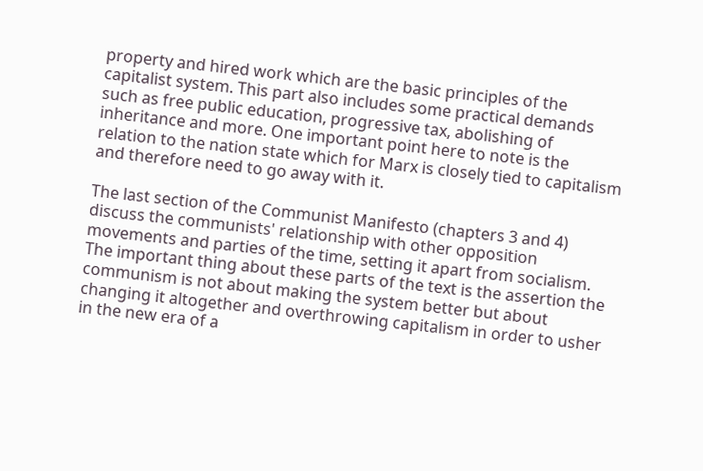property and hired work which are the basic principles of the capitalist system. This part also includes some practical demands such as free public education, progressive tax, abolishing of inheritance and more. One important point here to note is the relation to the nation state which for Marx is closely tied to capitalism and therefore need to go away with it.

The last section of the Communist Manifesto (chapters 3 and 4) discuss the communists' relationship with other opposition movements and parties of the time, setting it apart from socialism. The important thing about these parts of the text is the assertion the communism is not about making the system better but about changing it altogether and overthrowing capitalism in order to usher in the new era of a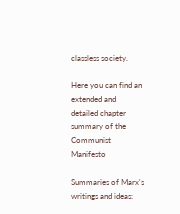classless society.

Here you can find an extended and detailed chapter summary of the Communist Manifesto

Summaries of Marx's writings and ideas: